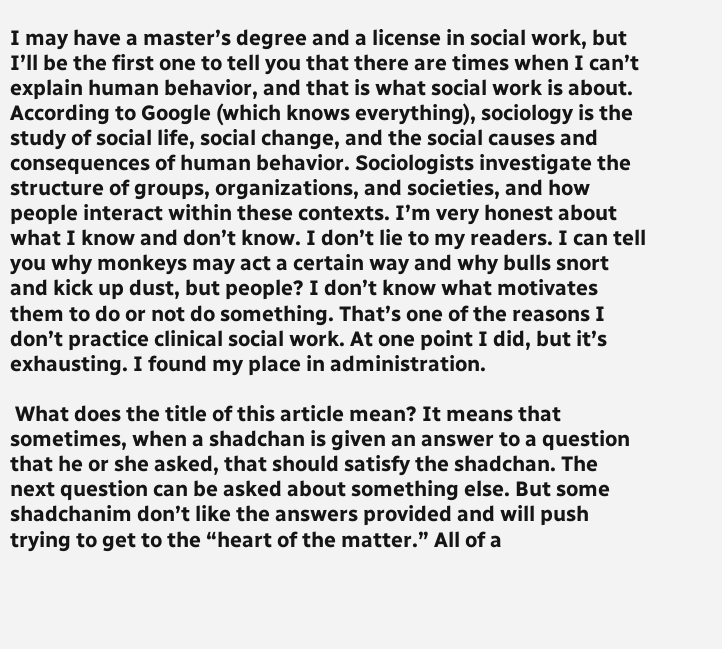I may have a master’s degree and a license in social work, but I’ll be the first one to tell you that there are times when I can’t explain human behavior, and that is what social work is about. According to Google (which knows everything), sociology is the study of social life, social change, and the social causes and consequences of human behavior. Sociologists investigate the structure of groups, organizations, and societies, and how people interact within these contexts. I’m very honest about what I know and don’t know. I don’t lie to my readers. I can tell you why monkeys may act a certain way and why bulls snort and kick up dust, but people? I don’t know what motivates them to do or not do something. That’s one of the reasons I don’t practice clinical social work. At one point I did, but it’s exhausting. I found my place in administration.

 What does the title of this article mean? It means that sometimes, when a shadchan is given an answer to a question that he or she asked, that should satisfy the shadchan. The next question can be asked about something else. But some shadchanim don’t like the answers provided and will push trying to get to the “heart of the matter.” All of a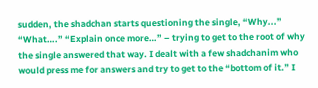sudden, the shadchan starts questioning the single, “Why...” “What….” “Explain once more…” – trying to get to the root of why the single answered that way. I dealt with a few shadchanim who would press me for answers and try to get to the “bottom of it.” I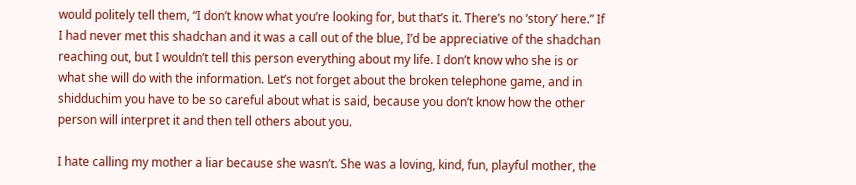would politely tell them, “I don’t know what you’re looking for, but that’s it. There’s no ‘story’ here.” If I had never met this shadchan and it was a call out of the blue, I’d be appreciative of the shadchan reaching out, but I wouldn’t tell this person everything about my life. I don’t know who she is or what she will do with the information. Let’s not forget about the broken telephone game, and in shidduchim you have to be so careful about what is said, because you don’t know how the other person will interpret it and then tell others about you.

I hate calling my mother a liar because she wasn’t. She was a loving, kind, fun, playful mother, the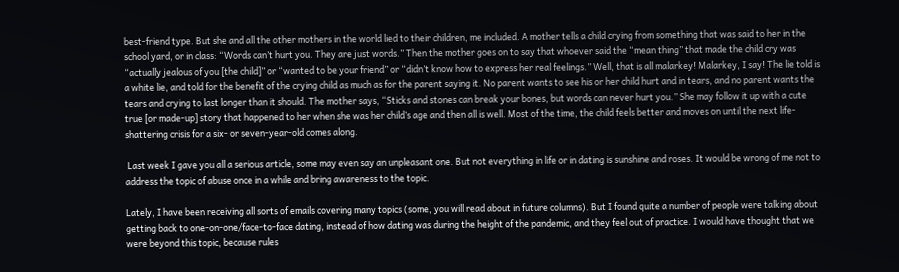best-friend type. But she and all the other mothers in the world lied to their children, me included. A mother tells a child crying from something that was said to her in the school yard, or in class: “Words can’t hurt you. They are just words.” Then the mother goes on to say that whoever said the “mean thing” that made the child cry was “actually jealous of you [the child]” or “wanted to be your friend” or “didn’t know how to express her real feelings.” Well, that is all malarkey! Malarkey, I say! The lie told is a white lie, and told for the benefit of the crying child as much as for the parent saying it. No parent wants to see his or her child hurt and in tears, and no parent wants the tears and crying to last longer than it should. The mother says, “Sticks and stones can break your bones, but words can never hurt you.” She may follow it up with a cute true [or made-up] story that happened to her when she was her child’s age and then all is well. Most of the time, the child feels better and moves on until the next life-shattering crisis for a six- or seven-year-old comes along.

 Last week I gave you all a serious article, some may even say an unpleasant one. But not everything in life or in dating is sunshine and roses. It would be wrong of me not to address the topic of abuse once in a while and bring awareness to the topic.

Lately, I have been receiving all sorts of emails covering many topics (some, you will read about in future columns). But I found quite a number of people were talking about getting back to one-on-one/face-to-face dating, instead of how dating was during the height of the pandemic, and they feel out of practice. I would have thought that we were beyond this topic, because rules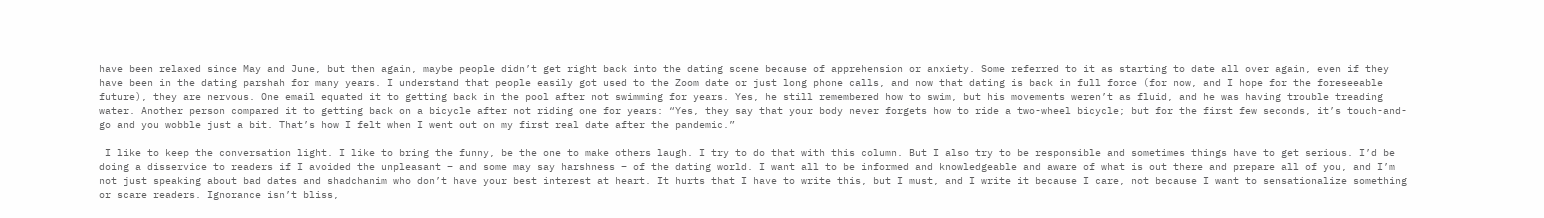have been relaxed since May and June, but then again, maybe people didn’t get right back into the dating scene because of apprehension or anxiety. Some referred to it as starting to date all over again, even if they have been in the dating parshah for many years. I understand that people easily got used to the Zoom date or just long phone calls, and now that dating is back in full force (for now, and I hope for the foreseeable future), they are nervous. One email equated it to getting back in the pool after not swimming for years. Yes, he still remembered how to swim, but his movements weren’t as fluid, and he was having trouble treading water. Another person compared it to getting back on a bicycle after not riding one for years: “Yes, they say that your body never forgets how to ride a two-wheel bicycle; but for the first few seconds, it’s touch-and-go and you wobble just a bit. That’s how I felt when I went out on my first real date after the pandemic.”

 I like to keep the conversation light. I like to bring the funny, be the one to make others laugh. I try to do that with this column. But I also try to be responsible and sometimes things have to get serious. I’d be doing a disservice to readers if I avoided the unpleasant – and some may say harshness – of the dating world. I want all to be informed and knowledgeable and aware of what is out there and prepare all of you, and I’m not just speaking about bad dates and shadchanim who don’t have your best interest at heart. It hurts that I have to write this, but I must, and I write it because I care, not because I want to sensationalize something or scare readers. Ignorance isn’t bliss,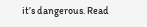it’s dangerous. Read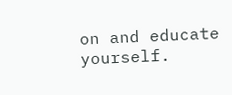on and educate yourself.